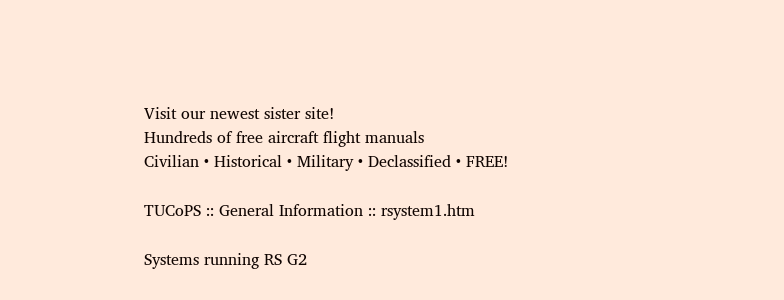Visit our newest sister site!
Hundreds of free aircraft flight manuals
Civilian • Historical • Military • Declassified • FREE!

TUCoPS :: General Information :: rsystem1.htm

Systems running RS G2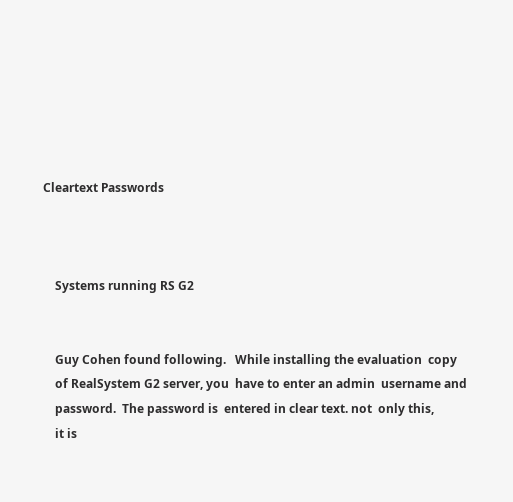Cleartext Passwords



    Systems running RS G2


    Guy Cohen found following.   While installing the evaluation  copy
    of RealSystem G2 server, you  have to enter an admin  username and
    password.  The password is  entered in clear text. not  only this,
    it is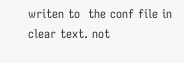writen to  the conf file in  clear text. not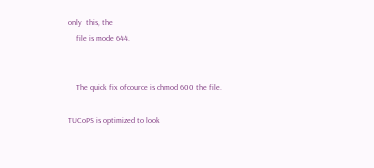only  this, the
    file is mode 644.


    The quick fix ofcource is chmod 600 the file.

TUCoPS is optimized to look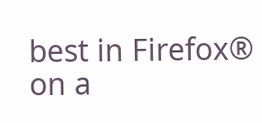best in Firefox® on a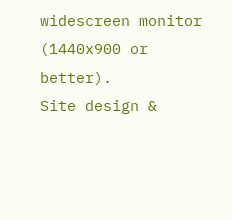widescreen monitor (1440x900 or better).
Site design &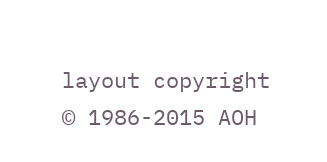layout copyright © 1986-2015 AOH